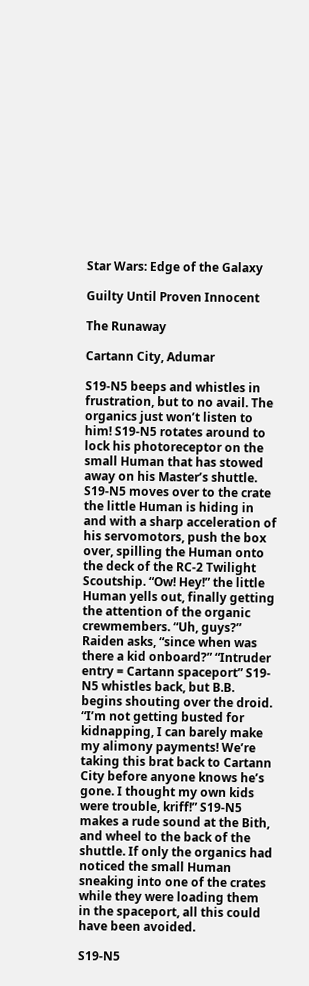Star Wars: Edge of the Galaxy

Guilty Until Proven Innocent

The Runaway

Cartann City, Adumar

S19-N5 beeps and whistles in frustration, but to no avail. The organics just won’t listen to him! S19-N5 rotates around to lock his photoreceptor on the small Human that has stowed away on his Master’s shuttle. S19-N5 moves over to the crate the little Human is hiding in and with a sharp acceleration of his servomotors, push the box over, spilling the Human onto the deck of the RC-2 Twilight Scoutship. “Ow! Hey!” the little Human yells out, finally getting the attention of the organic crewmembers. “Uh, guys?” Raiden asks, “since when was there a kid onboard?” “Intruder entry = Cartann spaceport” S19-N5 whistles back, but B.B. begins shouting over the droid. “I’m not getting busted for kidnapping, I can barely make my alimony payments! We’re taking this brat back to Cartann City before anyone knows he’s gone. I thought my own kids were trouble, kriff!” S19-N5 makes a rude sound at the Bith, and wheel to the back of the shuttle. If only the organics had noticed the small Human sneaking into one of the crates while they were loading them in the spaceport, all this could have been avoided.

S19-N5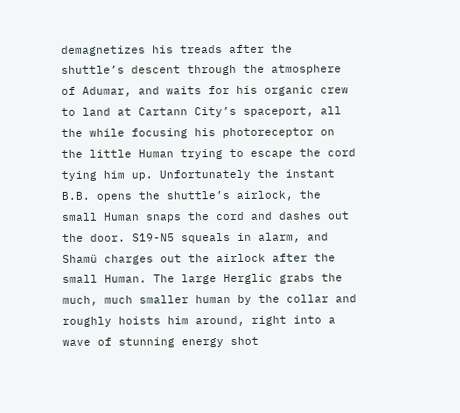demagnetizes his treads after the shuttle’s descent through the atmosphere of Adumar, and waits for his organic crew to land at Cartann City’s spaceport, all the while focusing his photoreceptor on the little Human trying to escape the cord tying him up. Unfortunately the instant B.B. opens the shuttle’s airlock, the small Human snaps the cord and dashes out the door. S19-N5 squeals in alarm, and Shamü charges out the airlock after the small Human. The large Herglic grabs the much, much smaller human by the collar and roughly hoists him around, right into a wave of stunning energy shot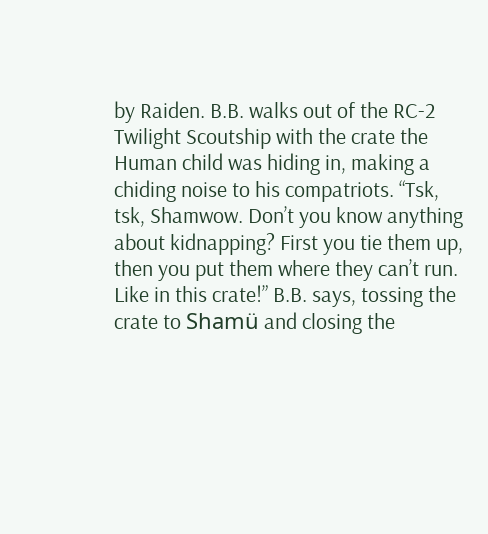by Raiden. B.B. walks out of the RC-2 Twilight Scoutship with the crate the Human child was hiding in, making a chiding noise to his compatriots. “Tsk, tsk, Shamwow. Don’t you know anything about kidnapping? First you tie them up, then you put them where they can’t run. Like in this crate!” B.B. says, tossing the crate to Shamü and closing the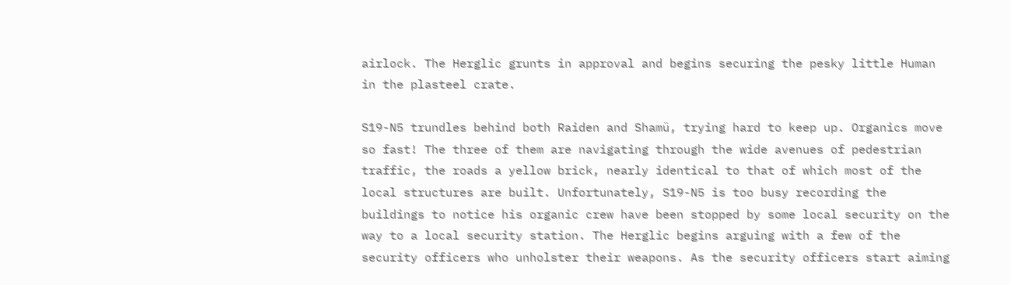airlock. The Herglic grunts in approval and begins securing the pesky little Human in the plasteel crate.

S19-N5 trundles behind both Raiden and Shamü, trying hard to keep up. Organics move so fast! The three of them are navigating through the wide avenues of pedestrian traffic, the roads a yellow brick, nearly identical to that of which most of the local structures are built. Unfortunately, S19-N5 is too busy recording the buildings to notice his organic crew have been stopped by some local security on the way to a local security station. The Herglic begins arguing with a few of the security officers who unholster their weapons. As the security officers start aiming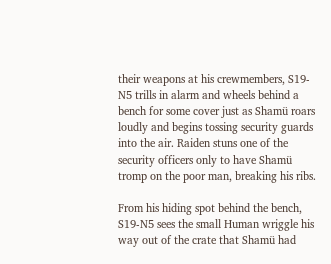their weapons at his crewmembers, S19-N5 trills in alarm and wheels behind a bench for some cover just as Shamü roars loudly and begins tossing security guards into the air. Raiden stuns one of the security officers only to have Shamü tromp on the poor man, breaking his ribs.

From his hiding spot behind the bench, S19-N5 sees the small Human wriggle his way out of the crate that Shamü had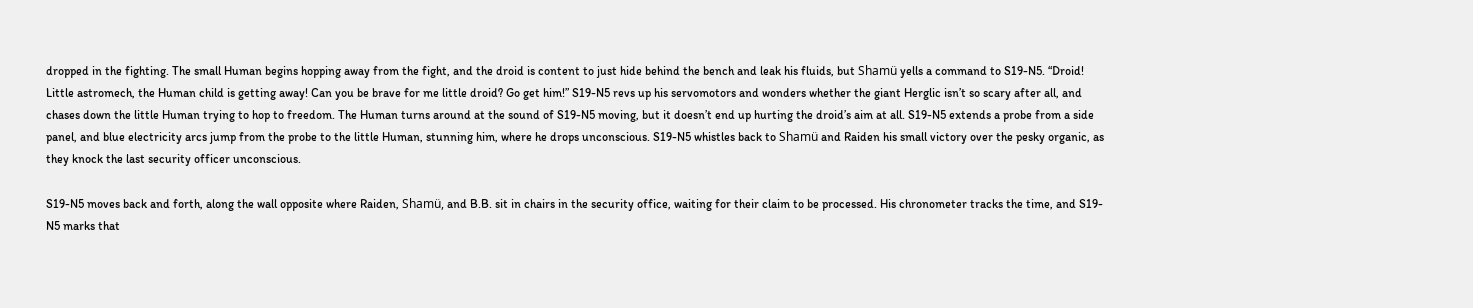dropped in the fighting. The small Human begins hopping away from the fight, and the droid is content to just hide behind the bench and leak his fluids, but Shamü yells a command to S19-N5. “Droid! Little astromech, the Human child is getting away! Can you be brave for me little droid? Go get him!” S19-N5 revs up his servomotors and wonders whether the giant Herglic isn’t so scary after all, and chases down the little Human trying to hop to freedom. The Human turns around at the sound of S19-N5 moving, but it doesn’t end up hurting the droid’s aim at all. S19-N5 extends a probe from a side panel, and blue electricity arcs jump from the probe to the little Human, stunning him, where he drops unconscious. S19-N5 whistles back to Shamü and Raiden his small victory over the pesky organic, as they knock the last security officer unconscious.

S19-N5 moves back and forth, along the wall opposite where Raiden, Shamü, and B.B. sit in chairs in the security office, waiting for their claim to be processed. His chronometer tracks the time, and S19-N5 marks that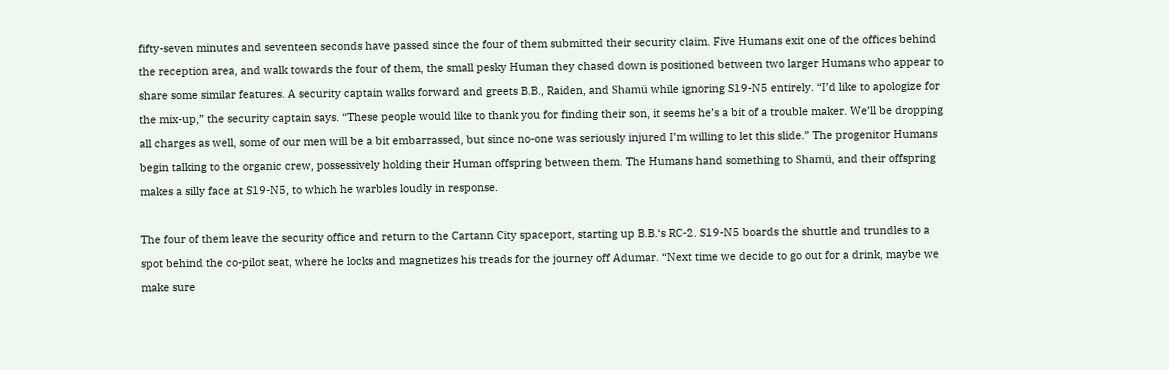fifty-seven minutes and seventeen seconds have passed since the four of them submitted their security claim. Five Humans exit one of the offices behind the reception area, and walk towards the four of them, the small pesky Human they chased down is positioned between two larger Humans who appear to share some similar features. A security captain walks forward and greets B.B., Raiden, and Shamü while ignoring S19-N5 entirely. “I’d like to apologize for the mix-up,” the security captain says. “These people would like to thank you for finding their son, it seems he’s a bit of a trouble maker. We’ll be dropping all charges as well, some of our men will be a bit embarrassed, but since no-one was seriously injured I’m willing to let this slide.” The progenitor Humans begin talking to the organic crew, possessively holding their Human offspring between them. The Humans hand something to Shamü, and their offspring makes a silly face at S19-N5, to which he warbles loudly in response.

The four of them leave the security office and return to the Cartann City spaceport, starting up B.B.‘s RC-2. S19-N5 boards the shuttle and trundles to a spot behind the co-pilot seat, where he locks and magnetizes his treads for the journey off Adumar. “Next time we decide to go out for a drink, maybe we make sure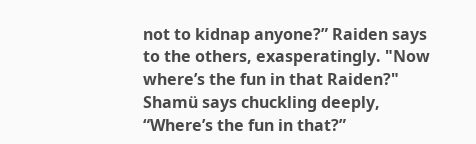not to kidnap anyone?” Raiden says to the others, exasperatingly. "Now where’s the fun in that Raiden?" Shamü says chuckling deeply, “Where’s the fun in that?”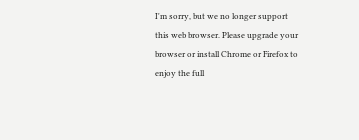I'm sorry, but we no longer support this web browser. Please upgrade your browser or install Chrome or Firefox to enjoy the full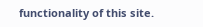functionality of this site.